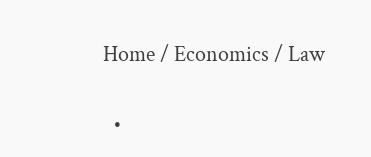Home / Economics / Law

  •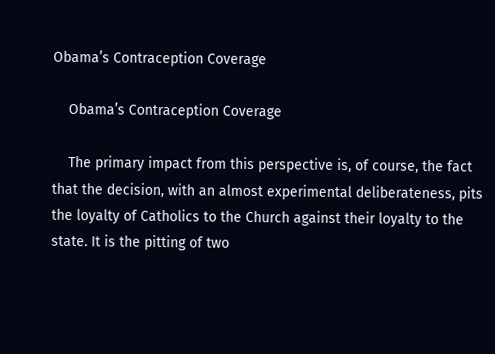Obama’s Contraception Coverage

    Obama’s Contraception Coverage

    The primary impact from this perspective is, of course, the fact that the decision, with an almost experimental deliberateness, pits the loyalty of Catholics to the Church against their loyalty to the state. It is the pitting of two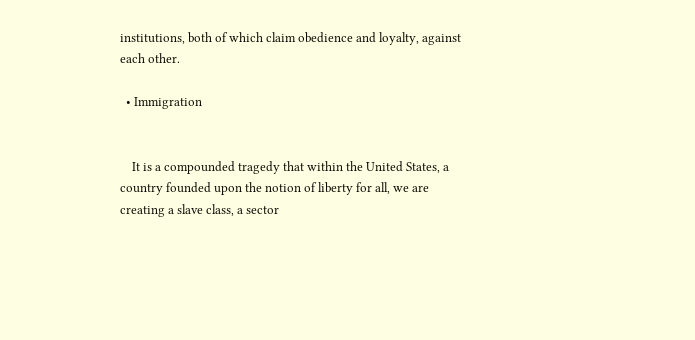institutions, both of which claim obedience and loyalty, against each other.

  • Immigration


    It is a compounded tragedy that within the United States, a country founded upon the notion of liberty for all, we are creating a slave class, a sector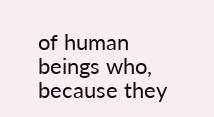of human beings who, because they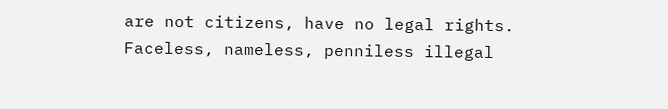are not citizens, have no legal rights. Faceless, nameless, penniless illegal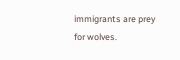immigrants are prey for wolves.